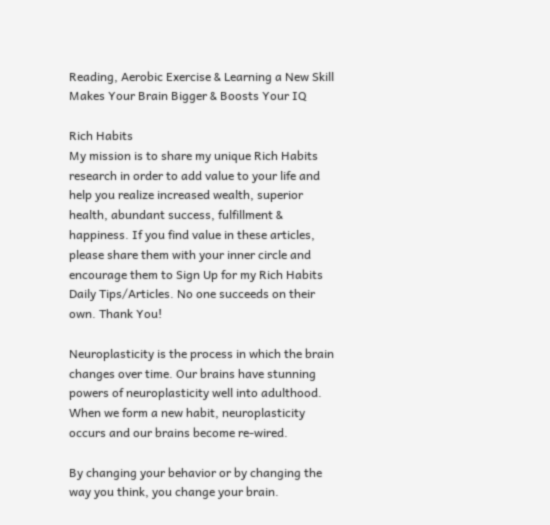Reading, Aerobic Exercise & Learning a New Skill Makes Your Brain Bigger & Boosts Your IQ

Rich Habits
My mission is to share my unique Rich Habits research in order to add value to your life and help you realize increased wealth, superior health, abundant success, fulfillment & happiness. If you find value in these articles, please share them with your inner circle and encourage them to Sign Up for my Rich Habits Daily Tips/Articles. No one succeeds on their own. Thank You!

Neuroplasticity is the process in which the brain changes over time. Our brains have stunning powers of neuroplasticity well into adulthood. When we form a new habit, neuroplasticity occurs and our brains become re-wired.

By changing your behavior or by changing the way you think, you change your brain.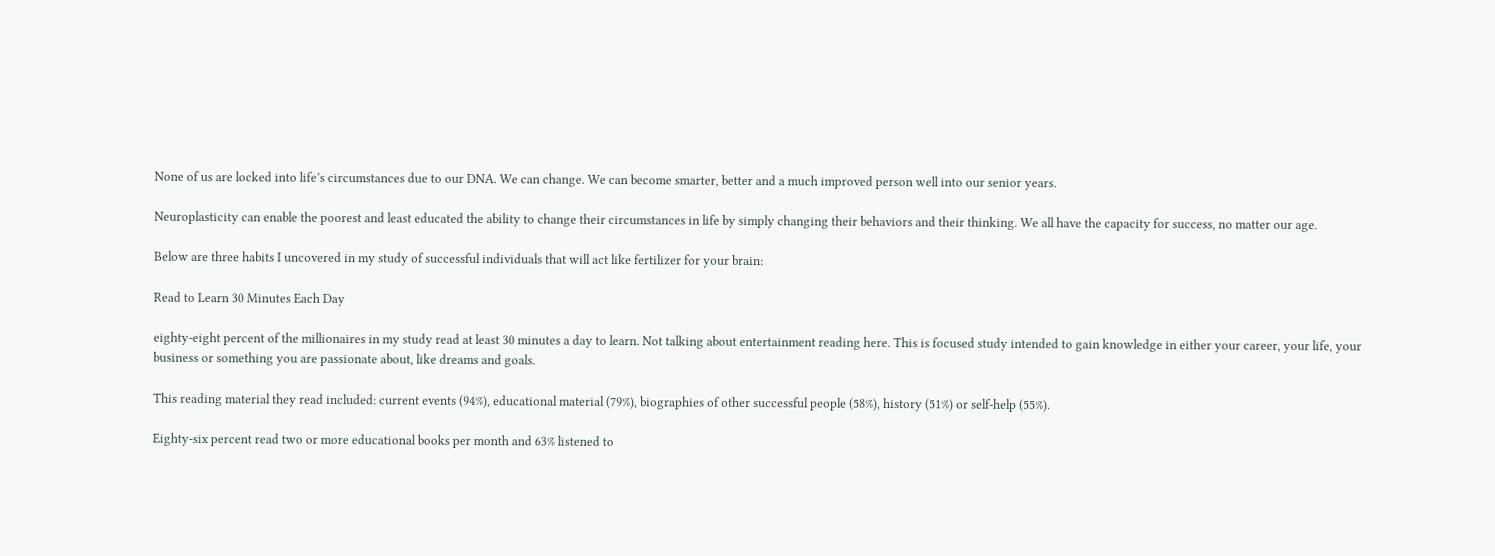None of us are locked into life’s circumstances due to our DNA. We can change. We can become smarter, better and a much improved person well into our senior years.

Neuroplasticity can enable the poorest and least educated the ability to change their circumstances in life by simply changing their behaviors and their thinking. We all have the capacity for success, no matter our age.

Below are three habits I uncovered in my study of successful individuals that will act like fertilizer for your brain:

Read to Learn 30 Minutes Each Day

eighty-eight percent of the millionaires in my study read at least 30 minutes a day to learn. Not talking about entertainment reading here. This is focused study intended to gain knowledge in either your career, your life, your business or something you are passionate about, like dreams and goals.

This reading material they read included: current events (94%), educational material (79%), biographies of other successful people (58%), history (51%) or self-help (55%).

Eighty-six percent read two or more educational books per month and 63% listened to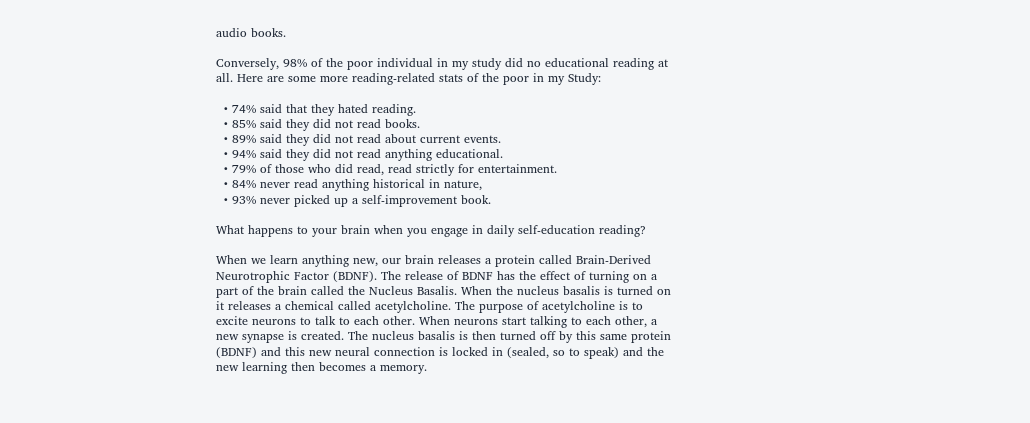audio books.

Conversely, 98% of the poor individual in my study did no educational reading at all. Here are some more reading-related stats of the poor in my Study:

  • 74% said that they hated reading.
  • 85% said they did not read books.
  • 89% said they did not read about current events.
  • 94% said they did not read anything educational.
  • 79% of those who did read, read strictly for entertainment.
  • 84% never read anything historical in nature,
  • 93% never picked up a self-improvement book.

What happens to your brain when you engage in daily self-education reading?

When we learn anything new, our brain releases a protein called Brain-Derived Neurotrophic Factor (BDNF). The release of BDNF has the effect of turning on a part of the brain called the Nucleus Basalis. When the nucleus basalis is turned on it releases a chemical called acetylcholine. The purpose of acetylcholine is to excite neurons to talk to each other. When neurons start talking to each other, a new synapse is created. The nucleus basalis is then turned off by this same protein (BDNF) and this new neural connection is locked in (sealed, so to speak) and the new learning then becomes a memory.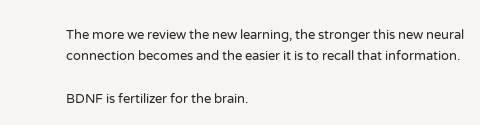The more we review the new learning, the stronger this new neural connection becomes and the easier it is to recall that information.

BDNF is fertilizer for the brain.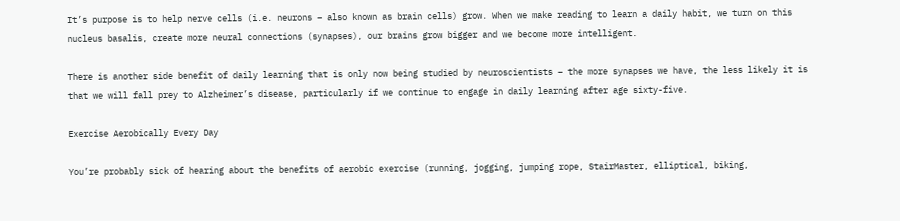It’s purpose is to help nerve cells (i.e. neurons – also known as brain cells) grow. When we make reading to learn a daily habit, we turn on this nucleus basalis, create more neural connections (synapses), our brains grow bigger and we become more intelligent.

There is another side benefit of daily learning that is only now being studied by neuroscientists – the more synapses we have, the less likely it is that we will fall prey to Alzheimer’s disease, particularly if we continue to engage in daily learning after age sixty-five.

Exercise Aerobically Every Day

You’re probably sick of hearing about the benefits of aerobic exercise (running, jogging, jumping rope, StairMaster, elliptical, biking,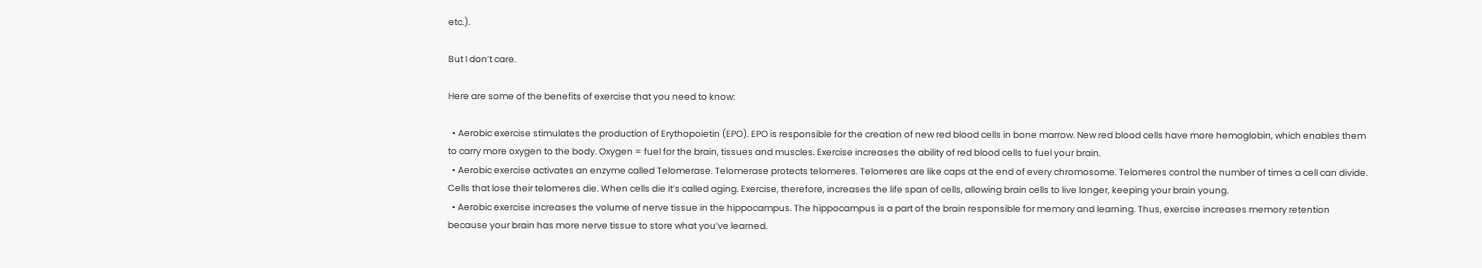etc.).

But I don’t care.

Here are some of the benefits of exercise that you need to know:

  • Aerobic exercise stimulates the production of Erythopoietin (EPO). EPO is responsible for the creation of new red blood cells in bone marrow. New red blood cells have more hemoglobin, which enables them to carry more oxygen to the body. Oxygen = fuel for the brain, tissues and muscles. Exercise increases the ability of red blood cells to fuel your brain.
  • Aerobic exercise activates an enzyme called Telomerase. Telomerase protects telomeres. Telomeres are like caps at the end of every chromosome. Telomeres control the number of times a cell can divide. Cells that lose their telomeres die. When cells die it’s called aging. Exercise, therefore, increases the life span of cells, allowing brain cells to live longer, keeping your brain young.
  • Aerobic exercise increases the volume of nerve tissue in the hippocampus. The hippocampus is a part of the brain responsible for memory and learning. Thus, exercise increases memory retention because your brain has more nerve tissue to store what you’ve learned.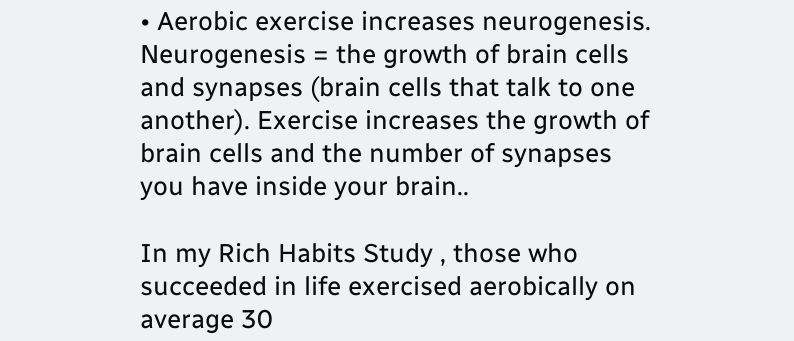• Aerobic exercise increases neurogenesis. Neurogenesis = the growth of brain cells and synapses (brain cells that talk to one another). Exercise increases the growth of brain cells and the number of synapses you have inside your brain..

In my Rich Habits Study , those who succeeded in life exercised aerobically on average 30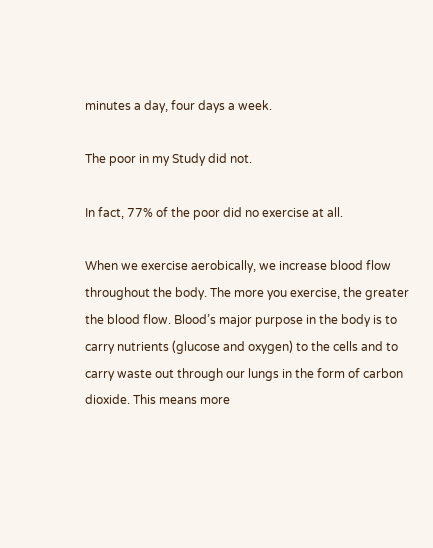minutes a day, four days a week.

The poor in my Study did not.

In fact, 77% of the poor did no exercise at all.

When we exercise aerobically, we increase blood flow throughout the body. The more you exercise, the greater the blood flow. Blood’s major purpose in the body is to carry nutrients (glucose and oxygen) to the cells and to carry waste out through our lungs in the form of carbon dioxide. This means more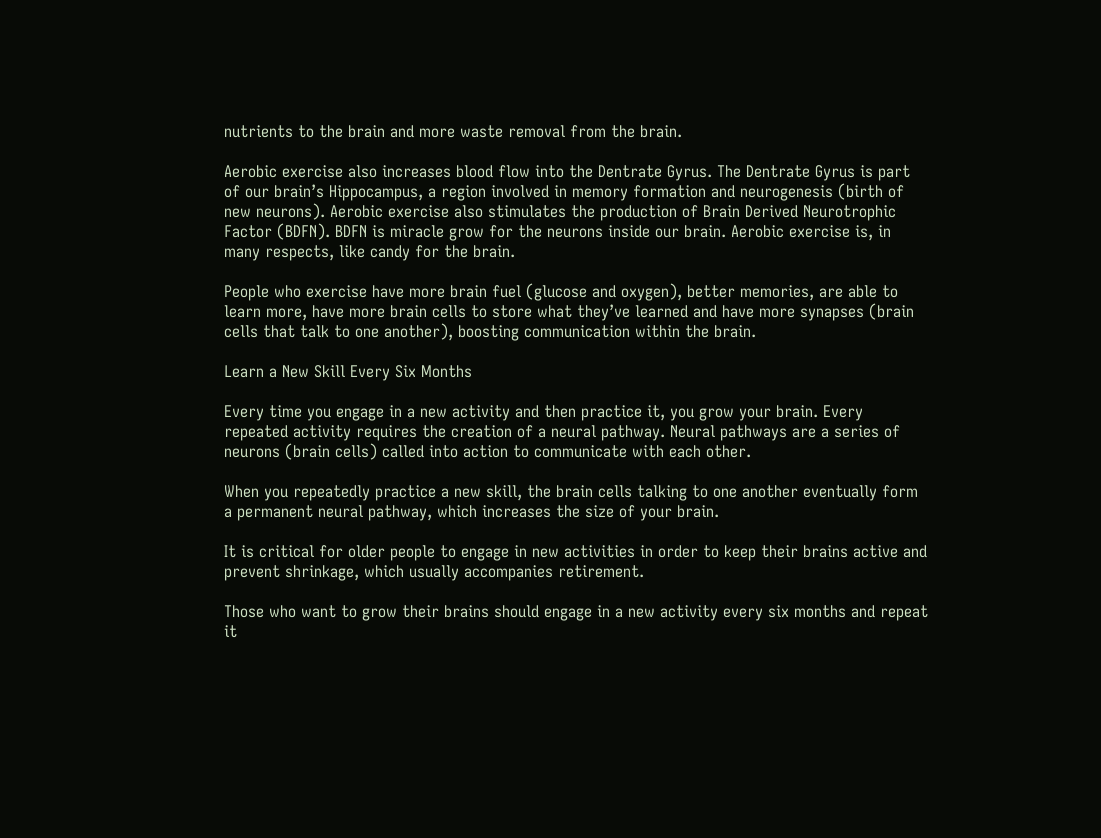nutrients to the brain and more waste removal from the brain.

Aerobic exercise also increases blood flow into the Dentrate Gyrus. The Dentrate Gyrus is part of our brain’s Hippocampus, a region involved in memory formation and neurogenesis (birth of new neurons). Aerobic exercise also stimulates the production of Brain Derived Neurotrophic Factor (BDFN). BDFN is miracle grow for the neurons inside our brain. Aerobic exercise is, in many respects, like candy for the brain.

People who exercise have more brain fuel (glucose and oxygen), better memories, are able to learn more, have more brain cells to store what they’ve learned and have more synapses (brain cells that talk to one another), boosting communication within the brain.

Learn a New Skill Every Six Months

Every time you engage in a new activity and then practice it, you grow your brain. Every repeated activity requires the creation of a neural pathway. Neural pathways are a series of neurons (brain cells) called into action to communicate with each other.

When you repeatedly practice a new skill, the brain cells talking to one another eventually form a permanent neural pathway, which increases the size of your brain.

It is critical for older people to engage in new activities in order to keep their brains active and prevent shrinkage, which usually accompanies retirement.

Those who want to grow their brains should engage in a new activity every six months and repeat it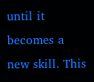until it becomes a new skill. This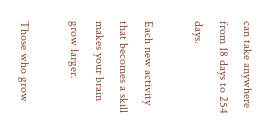can take anywhere from 18 days to 254 days.

Each new activity that becomes a skill makes your brain grow larger.

Those who grow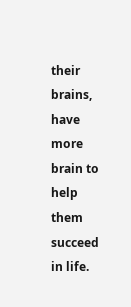their brains, have more brain to help them succeed in life.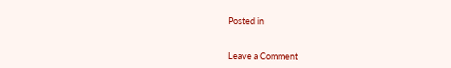Posted in


Leave a Comment